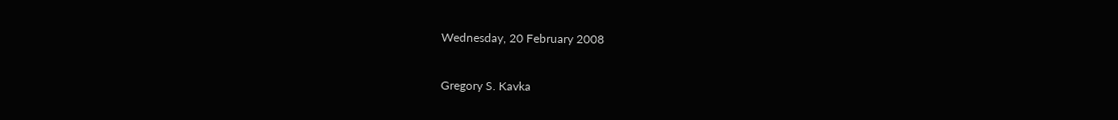Wednesday, 20 February 2008

Gregory S. Kavka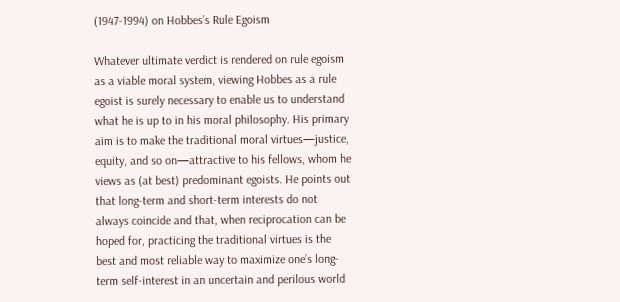(1947-1994) on Hobbes’s Rule Egoism

Whatever ultimate verdict is rendered on rule egoism as a viable moral system, viewing Hobbes as a rule egoist is surely necessary to enable us to understand what he is up to in his moral philosophy. His primary aim is to make the traditional moral virtues—justice, equity, and so on—attractive to his fellows, whom he views as (at best) predominant egoists. He points out that long-term and short-term interests do not always coincide and that, when reciprocation can be hoped for, practicing the traditional virtues is the best and most reliable way to maximize one’s long-term self-interest in an uncertain and perilous world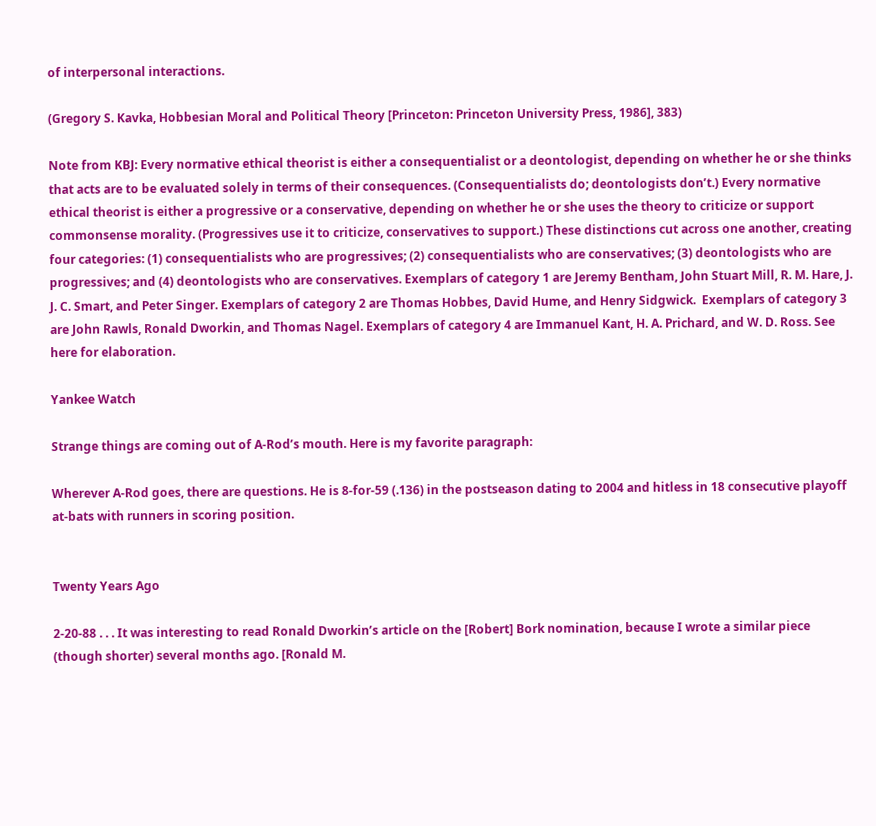of interpersonal interactions.

(Gregory S. Kavka, Hobbesian Moral and Political Theory [Princeton: Princeton University Press, 1986], 383)

Note from KBJ: Every normative ethical theorist is either a consequentialist or a deontologist, depending on whether he or she thinks that acts are to be evaluated solely in terms of their consequences. (Consequentialists do; deontologists don’t.) Every normative ethical theorist is either a progressive or a conservative, depending on whether he or she uses the theory to criticize or support commonsense morality. (Progressives use it to criticize, conservatives to support.) These distinctions cut across one another, creating four categories: (1) consequentialists who are progressives; (2) consequentialists who are conservatives; (3) deontologists who are progressives; and (4) deontologists who are conservatives. Exemplars of category 1 are Jeremy Bentham, John Stuart Mill, R. M. Hare, J. J. C. Smart, and Peter Singer. Exemplars of category 2 are Thomas Hobbes, David Hume, and Henry Sidgwick.  Exemplars of category 3 are John Rawls, Ronald Dworkin, and Thomas Nagel. Exemplars of category 4 are Immanuel Kant, H. A. Prichard, and W. D. Ross. See here for elaboration.

Yankee Watch

Strange things are coming out of A-Rod’s mouth. Here is my favorite paragraph:

Wherever A-Rod goes, there are questions. He is 8-for-59 (.136) in the postseason dating to 2004 and hitless in 18 consecutive playoff at-bats with runners in scoring position.


Twenty Years Ago

2-20-88 . . . It was interesting to read Ronald Dworkin’s article on the [Robert] Bork nomination, because I wrote a similar piece (though shorter) several months ago. [Ronald M.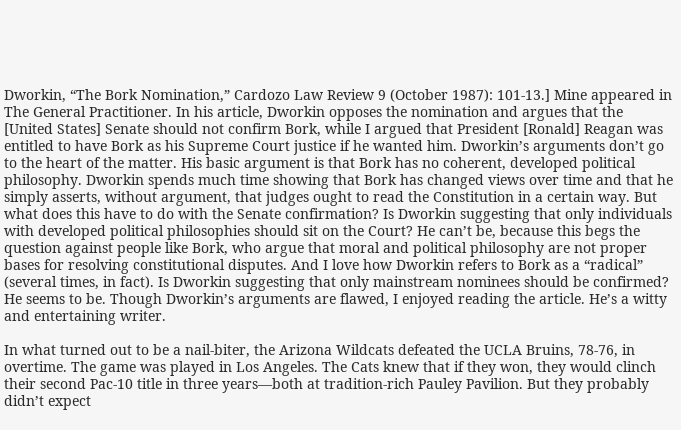Dworkin, “The Bork Nomination,” Cardozo Law Review 9 (October 1987): 101-13.] Mine appeared in The General Practitioner. In his article, Dworkin opposes the nomination and argues that the [United States] Senate should not confirm Bork, while I argued that President [Ronald] Reagan was entitled to have Bork as his Supreme Court justice if he wanted him. Dworkin’s arguments don’t go to the heart of the matter. His basic argument is that Bork has no coherent, developed political philosophy. Dworkin spends much time showing that Bork has changed views over time and that he simply asserts, without argument, that judges ought to read the Constitution in a certain way. But what does this have to do with the Senate confirmation? Is Dworkin suggesting that only individuals with developed political philosophies should sit on the Court? He can’t be, because this begs the question against people like Bork, who argue that moral and political philosophy are not proper bases for resolving constitutional disputes. And I love how Dworkin refers to Bork as a “radical” (several times, in fact). Is Dworkin suggesting that only mainstream nominees should be confirmed? He seems to be. Though Dworkin’s arguments are flawed, I enjoyed reading the article. He’s a witty and entertaining writer.

In what turned out to be a nail-biter, the Arizona Wildcats defeated the UCLA Bruins, 78-76, in overtime. The game was played in Los Angeles. The Cats knew that if they won, they would clinch their second Pac-10 title in three years—both at tradition-rich Pauley Pavilion. But they probably didn’t expect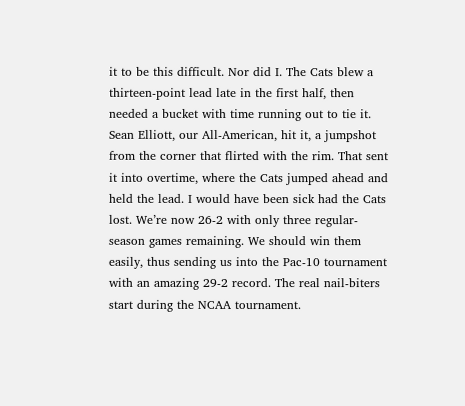it to be this difficult. Nor did I. The Cats blew a thirteen-point lead late in the first half, then needed a bucket with time running out to tie it. Sean Elliott, our All-American, hit it, a jumpshot from the corner that flirted with the rim. That sent it into overtime, where the Cats jumped ahead and held the lead. I would have been sick had the Cats lost. We’re now 26-2 with only three regular-season games remaining. We should win them easily, thus sending us into the Pac-10 tournament with an amazing 29-2 record. The real nail-biters start during the NCAA tournament.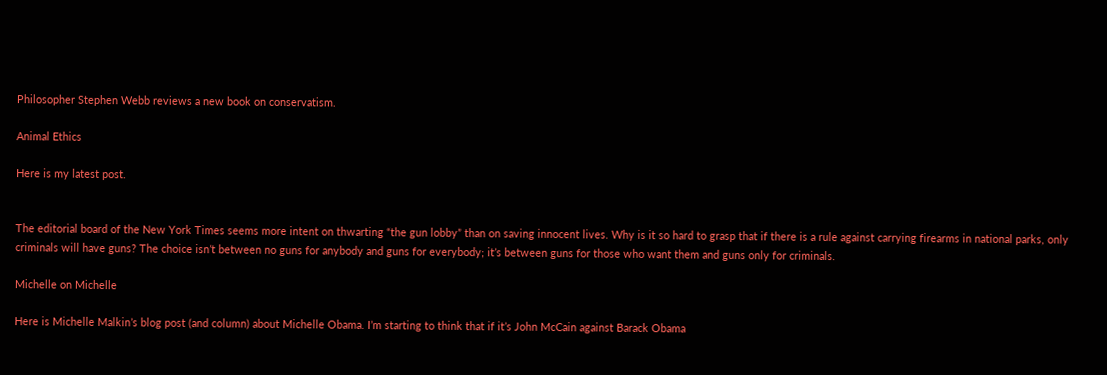Philosopher Stephen Webb reviews a new book on conservatism.

Animal Ethics

Here is my latest post.


The editorial board of the New York Times seems more intent on thwarting “the gun lobby” than on saving innocent lives. Why is it so hard to grasp that if there is a rule against carrying firearms in national parks, only criminals will have guns? The choice isn’t between no guns for anybody and guns for everybody; it’s between guns for those who want them and guns only for criminals.

Michelle on Michelle

Here is Michelle Malkin’s blog post (and column) about Michelle Obama. I’m starting to think that if it’s John McCain against Barack Obama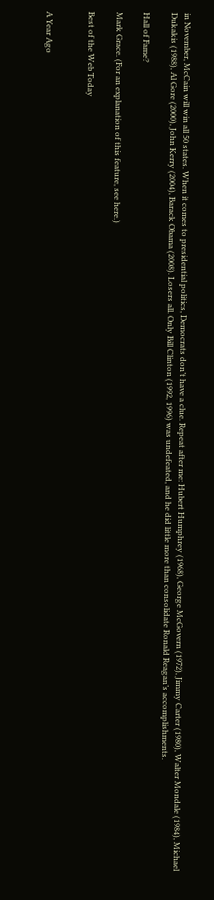in November, McCain will win all 50 states. When it comes to presidential politics, Democrats don’t have a clue. Repeat after me: Hubert Humphrey (1968), George McGovern (1972), Jimmy Carter (1980), Walter Mondale (1984), Michael Dukakis (1988), Al Gore (2000), John Kerry (2004), Barack Obama (2008). Losers all. Only Bill Clinton (1992, 1996) was undefeated, and he did little more than consolidate Ronald Reagan’s accomplishments.

Hall of Fame?

Mark Grace. (For an explanation of this feature, see here.)

Best of the Web Today


A Year Ago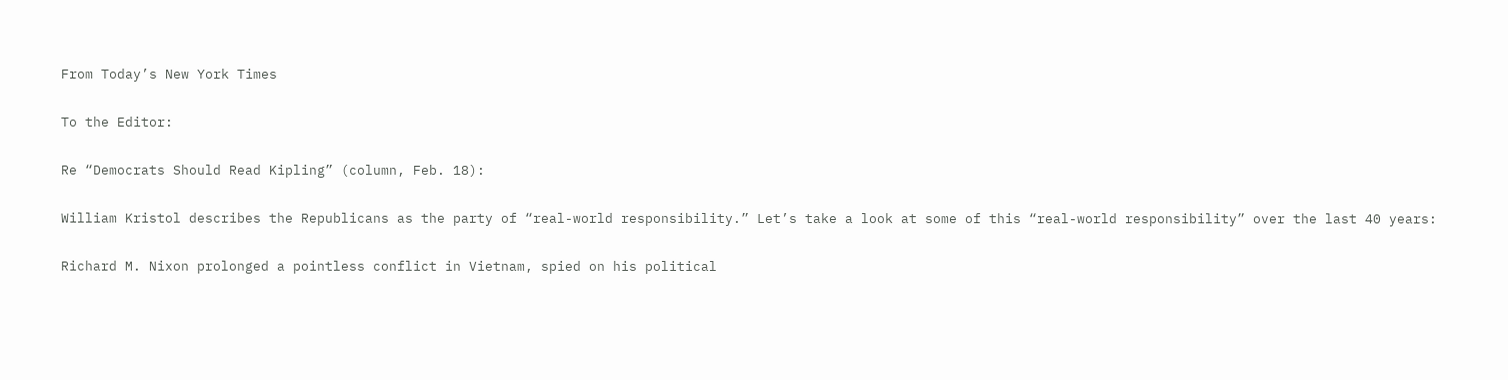From Today’s New York Times

To the Editor:

Re “Democrats Should Read Kipling” (column, Feb. 18):

William Kristol describes the Republicans as the party of “real-world responsibility.” Let’s take a look at some of this “real-world responsibility” over the last 40 years:

Richard M. Nixon prolonged a pointless conflict in Vietnam, spied on his political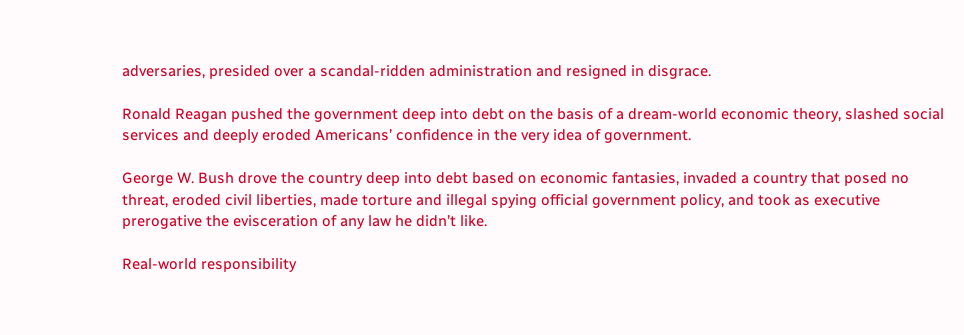adversaries, presided over a scandal-ridden administration and resigned in disgrace.

Ronald Reagan pushed the government deep into debt on the basis of a dream-world economic theory, slashed social services and deeply eroded Americans’ confidence in the very idea of government.

George W. Bush drove the country deep into debt based on economic fantasies, invaded a country that posed no threat, eroded civil liberties, made torture and illegal spying official government policy, and took as executive prerogative the evisceration of any law he didn’t like.

Real-world responsibility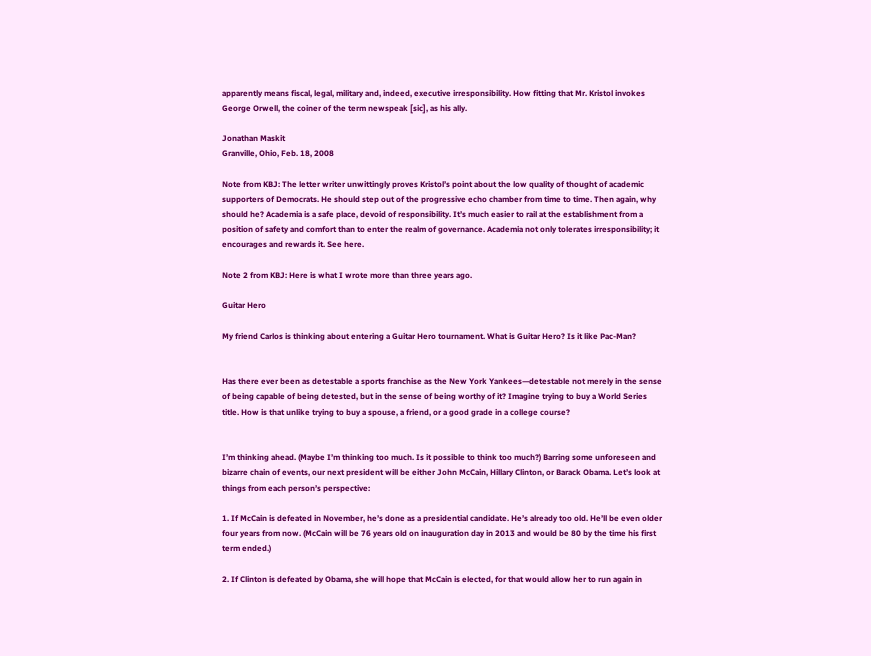apparently means fiscal, legal, military and, indeed, executive irresponsibility. How fitting that Mr. Kristol invokes George Orwell, the coiner of the term newspeak [sic], as his ally.

Jonathan Maskit
Granville, Ohio, Feb. 18, 2008

Note from KBJ: The letter writer unwittingly proves Kristol’s point about the low quality of thought of academic supporters of Democrats. He should step out of the progressive echo chamber from time to time. Then again, why should he? Academia is a safe place, devoid of responsibility. It’s much easier to rail at the establishment from a position of safety and comfort than to enter the realm of governance. Academia not only tolerates irresponsibility; it encourages and rewards it. See here.

Note 2 from KBJ: Here is what I wrote more than three years ago.

Guitar Hero

My friend Carlos is thinking about entering a Guitar Hero tournament. What is Guitar Hero? Is it like Pac-Man?


Has there ever been as detestable a sports franchise as the New York Yankees—detestable not merely in the sense of being capable of being detested, but in the sense of being worthy of it? Imagine trying to buy a World Series title. How is that unlike trying to buy a spouse, a friend, or a good grade in a college course?


I’m thinking ahead. (Maybe I’m thinking too much. Is it possible to think too much?) Barring some unforeseen and bizarre chain of events, our next president will be either John McCain, Hillary Clinton, or Barack Obama. Let’s look at things from each person’s perspective:

1. If McCain is defeated in November, he’s done as a presidential candidate. He’s already too old. He’ll be even older four years from now. (McCain will be 76 years old on inauguration day in 2013 and would be 80 by the time his first term ended.)

2. If Clinton is defeated by Obama, she will hope that McCain is elected, for that would allow her to run again in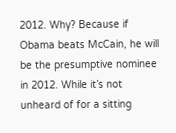2012. Why? Because if Obama beats McCain, he will be the presumptive nominee in 2012. While it’s not unheard of for a sitting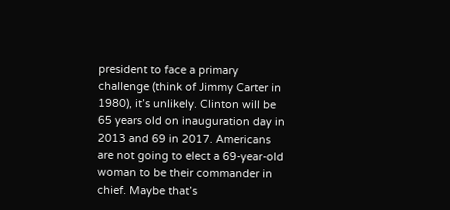president to face a primary challenge (think of Jimmy Carter in 1980), it’s unlikely. Clinton will be 65 years old on inauguration day in 2013 and 69 in 2017. Americans are not going to elect a 69-year-old woman to be their commander in chief. Maybe that’s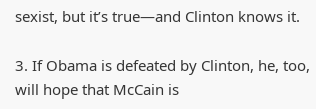sexist, but it’s true—and Clinton knows it.

3. If Obama is defeated by Clinton, he, too, will hope that McCain is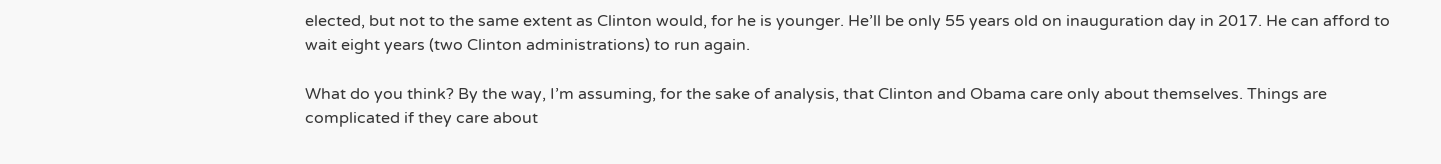elected, but not to the same extent as Clinton would, for he is younger. He’ll be only 55 years old on inauguration day in 2017. He can afford to wait eight years (two Clinton administrations) to run again.

What do you think? By the way, I’m assuming, for the sake of analysis, that Clinton and Obama care only about themselves. Things are complicated if they care about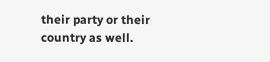their party or their country as well.